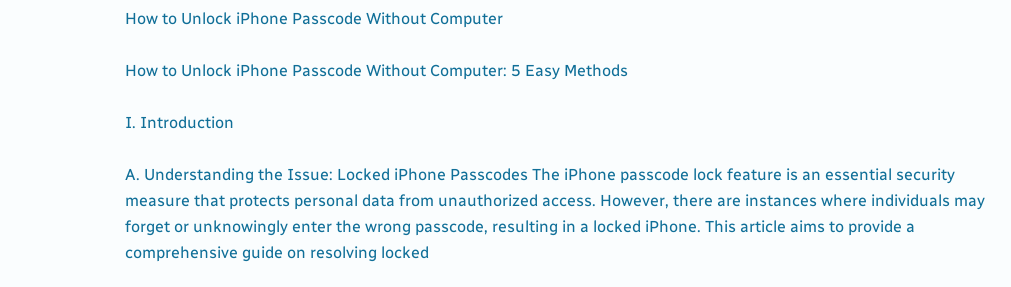How to Unlock iPhone Passcode Without Computer

How to Unlock iPhone Passcode Without Computer: 5 Easy Methods

I. Introduction

A. Understanding the Issue: Locked iPhone Passcodes The iPhone passcode lock feature is an essential security measure that protects personal data from unauthorized access. However, there are instances where individuals may forget or unknowingly enter the wrong passcode, resulting in a locked iPhone. This article aims to provide a comprehensive guide on resolving locked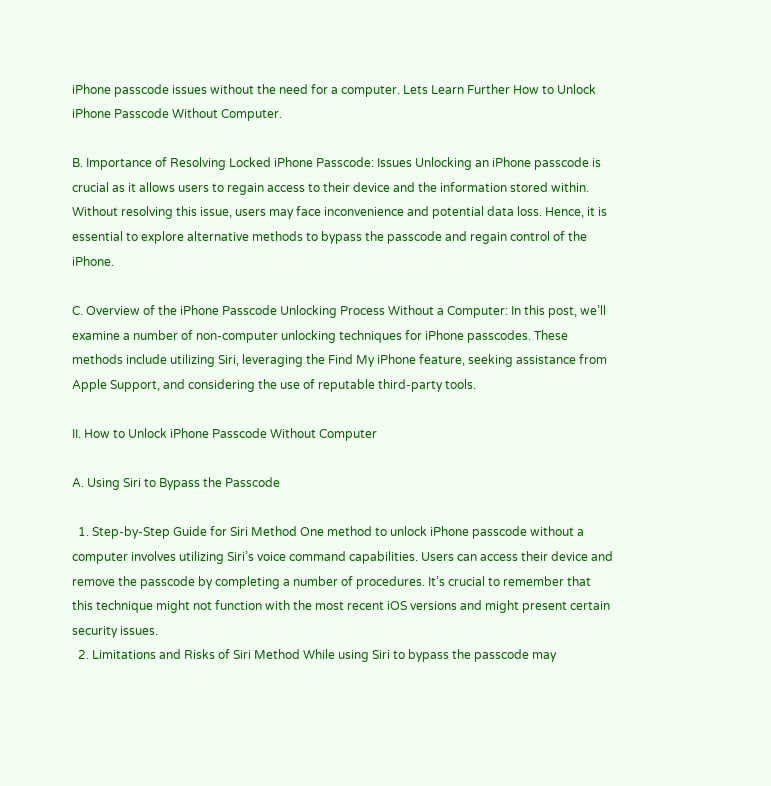iPhone passcode issues without the need for a computer. Lets Learn Further How to Unlock iPhone Passcode Without Computer.

B. Importance of Resolving Locked iPhone Passcode: Issues Unlocking an iPhone passcode is crucial as it allows users to regain access to their device and the information stored within. Without resolving this issue, users may face inconvenience and potential data loss. Hence, it is essential to explore alternative methods to bypass the passcode and regain control of the iPhone.

C. Overview of the iPhone Passcode Unlocking Process Without a Computer: In this post, we’ll examine a number of non-computer unlocking techniques for iPhone passcodes. These methods include utilizing Siri, leveraging the Find My iPhone feature, seeking assistance from Apple Support, and considering the use of reputable third-party tools.

II. How to Unlock iPhone Passcode Without Computer

A. Using Siri to Bypass the Passcode

  1. Step-by-Step Guide for Siri Method One method to unlock iPhone passcode without a computer involves utilizing Siri’s voice command capabilities. Users can access their device and remove the passcode by completing a number of procedures. It’s crucial to remember that this technique might not function with the most recent iOS versions and might present certain security issues.
  2. Limitations and Risks of Siri Method While using Siri to bypass the passcode may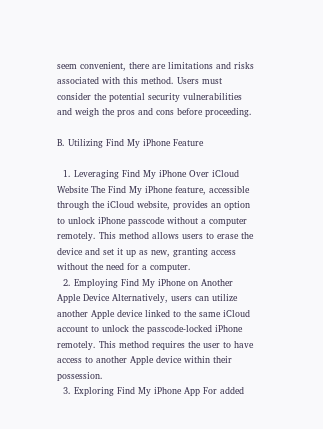seem convenient, there are limitations and risks associated with this method. Users must consider the potential security vulnerabilities and weigh the pros and cons before proceeding.

B. Utilizing Find My iPhone Feature

  1. Leveraging Find My iPhone Over iCloud Website The Find My iPhone feature, accessible through the iCloud website, provides an option to unlock iPhone passcode without a computer remotely. This method allows users to erase the device and set it up as new, granting access without the need for a computer.
  2. Employing Find My iPhone on Another Apple Device Alternatively, users can utilize another Apple device linked to the same iCloud account to unlock the passcode-locked iPhone remotely. This method requires the user to have access to another Apple device within their possession.
  3. Exploring Find My iPhone App For added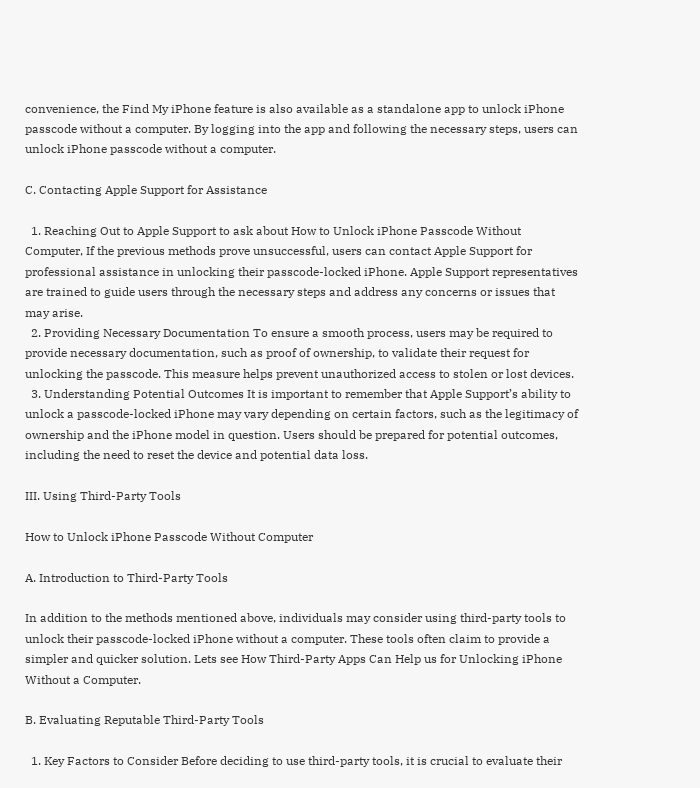convenience, the Find My iPhone feature is also available as a standalone app to unlock iPhone passcode without a computer. By logging into the app and following the necessary steps, users can unlock iPhone passcode without a computer.

C. Contacting Apple Support for Assistance

  1. Reaching Out to Apple Support to ask about How to Unlock iPhone Passcode Without Computer, If the previous methods prove unsuccessful, users can contact Apple Support for professional assistance in unlocking their passcode-locked iPhone. Apple Support representatives are trained to guide users through the necessary steps and address any concerns or issues that may arise.
  2. Providing Necessary Documentation To ensure a smooth process, users may be required to provide necessary documentation, such as proof of ownership, to validate their request for unlocking the passcode. This measure helps prevent unauthorized access to stolen or lost devices.
  3. Understanding Potential Outcomes It is important to remember that Apple Support’s ability to unlock a passcode-locked iPhone may vary depending on certain factors, such as the legitimacy of ownership and the iPhone model in question. Users should be prepared for potential outcomes, including the need to reset the device and potential data loss.

III. Using Third-Party Tools

How to Unlock iPhone Passcode Without Computer

A. Introduction to Third-Party Tools

In addition to the methods mentioned above, individuals may consider using third-party tools to unlock their passcode-locked iPhone without a computer. These tools often claim to provide a simpler and quicker solution. Lets see How Third-Party Apps Can Help us for Unlocking iPhone Without a Computer.

B. Evaluating Reputable Third-Party Tools

  1. Key Factors to Consider Before deciding to use third-party tools, it is crucial to evaluate their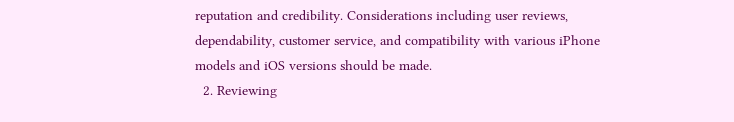reputation and credibility. Considerations including user reviews, dependability, customer service, and compatibility with various iPhone models and iOS versions should be made.
  2. Reviewing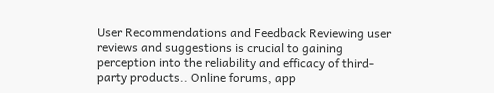User Recommendations and Feedback Reviewing user reviews and suggestions is crucial to gaining perception into the reliability and efficacy of third-party products.. Online forums, app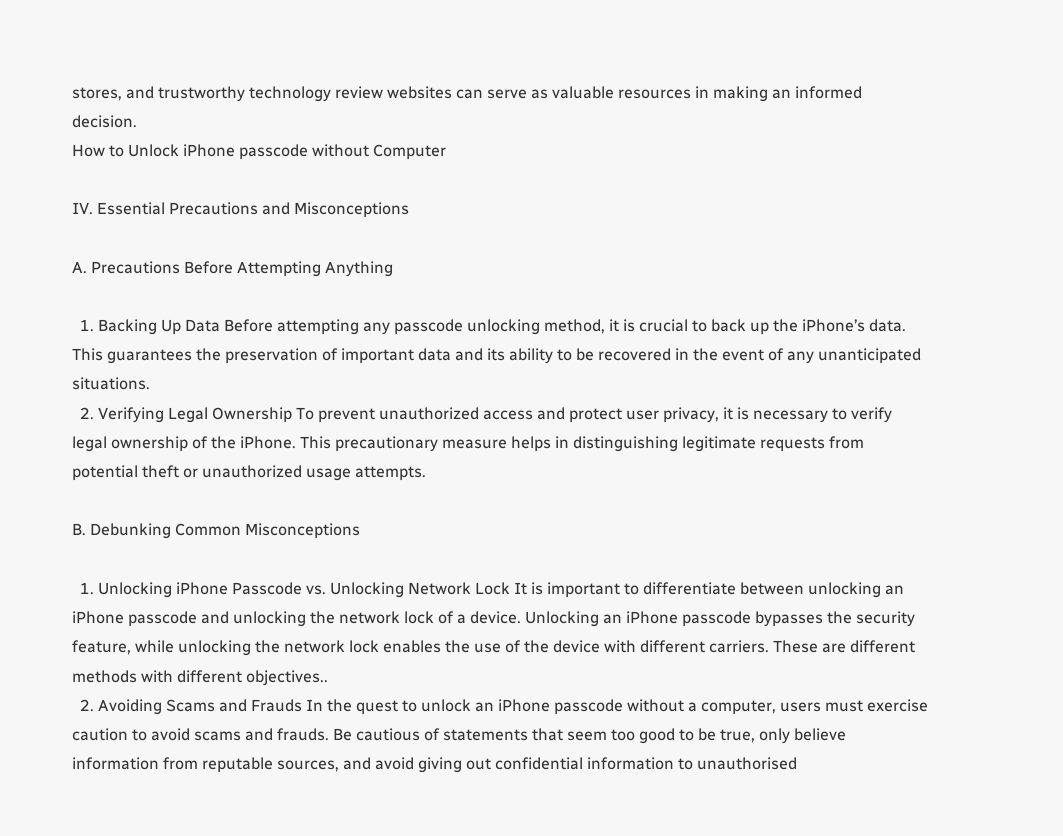stores, and trustworthy technology review websites can serve as valuable resources in making an informed decision.
How to Unlock iPhone passcode without Computer

IV. Essential Precautions and Misconceptions

A. Precautions Before Attempting Anything

  1. Backing Up Data Before attempting any passcode unlocking method, it is crucial to back up the iPhone’s data. This guarantees the preservation of important data and its ability to be recovered in the event of any unanticipated situations.
  2. Verifying Legal Ownership To prevent unauthorized access and protect user privacy, it is necessary to verify legal ownership of the iPhone. This precautionary measure helps in distinguishing legitimate requests from potential theft or unauthorized usage attempts.

B. Debunking Common Misconceptions

  1. Unlocking iPhone Passcode vs. Unlocking Network Lock It is important to differentiate between unlocking an iPhone passcode and unlocking the network lock of a device. Unlocking an iPhone passcode bypasses the security feature, while unlocking the network lock enables the use of the device with different carriers. These are different methods with different objectives..
  2. Avoiding Scams and Frauds In the quest to unlock an iPhone passcode without a computer, users must exercise caution to avoid scams and frauds. Be cautious of statements that seem too good to be true, only believe information from reputable sources, and avoid giving out confidential information to unauthorised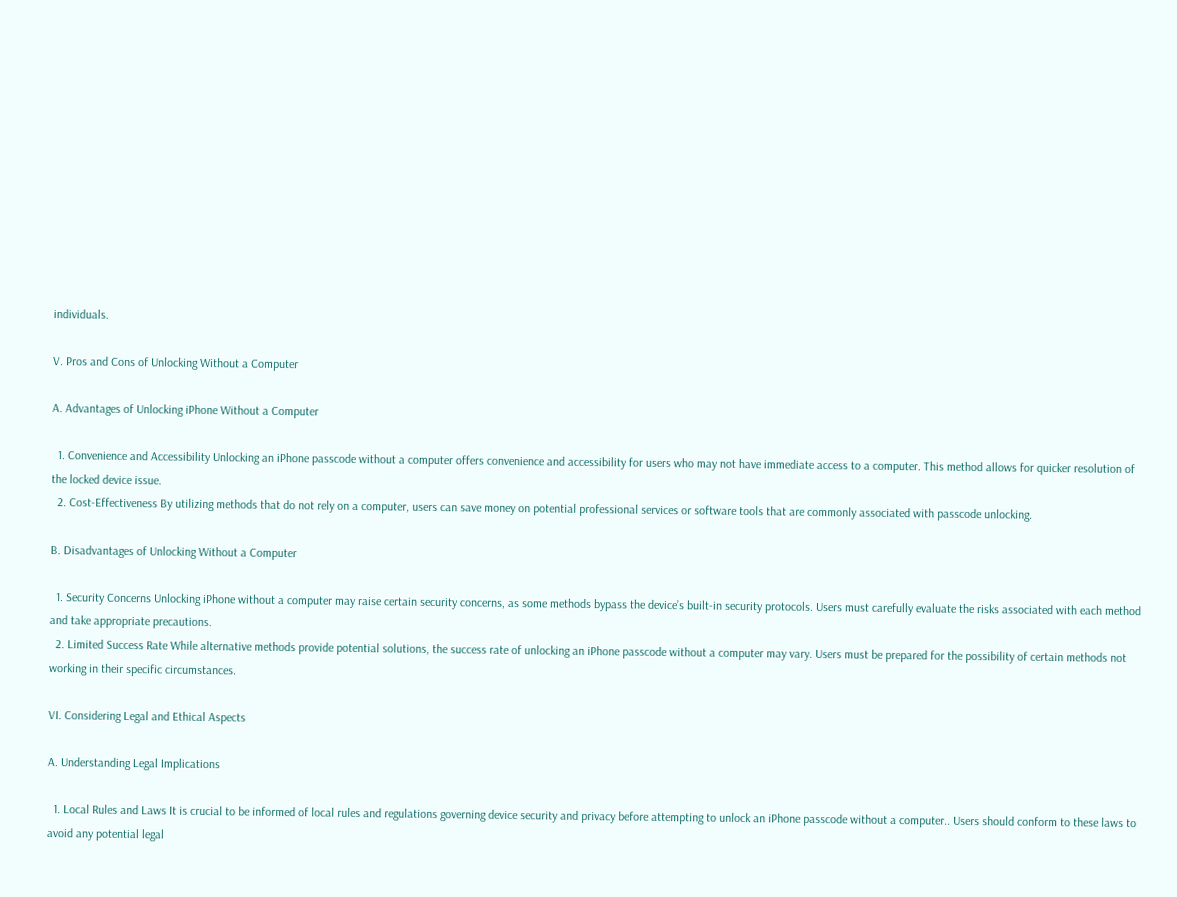individuals.

V. Pros and Cons of Unlocking Without a Computer

A. Advantages of Unlocking iPhone Without a Computer

  1. Convenience and Accessibility Unlocking an iPhone passcode without a computer offers convenience and accessibility for users who may not have immediate access to a computer. This method allows for quicker resolution of the locked device issue.
  2. Cost-Effectiveness By utilizing methods that do not rely on a computer, users can save money on potential professional services or software tools that are commonly associated with passcode unlocking.

B. Disadvantages of Unlocking Without a Computer

  1. Security Concerns Unlocking iPhone without a computer may raise certain security concerns, as some methods bypass the device’s built-in security protocols. Users must carefully evaluate the risks associated with each method and take appropriate precautions.
  2. Limited Success Rate While alternative methods provide potential solutions, the success rate of unlocking an iPhone passcode without a computer may vary. Users must be prepared for the possibility of certain methods not working in their specific circumstances.

VI. Considering Legal and Ethical Aspects

A. Understanding Legal Implications

  1. Local Rules and Laws It is crucial to be informed of local rules and regulations governing device security and privacy before attempting to unlock an iPhone passcode without a computer.. Users should conform to these laws to avoid any potential legal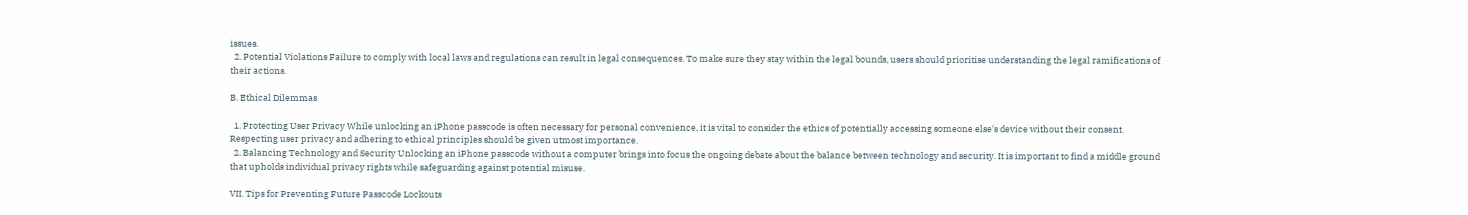issues.
  2. Potential Violations Failure to comply with local laws and regulations can result in legal consequences. To make sure they stay within the legal bounds, users should prioritise understanding the legal ramifications of their actions.

B. Ethical Dilemmas

  1. Protecting User Privacy While unlocking an iPhone passcode is often necessary for personal convenience, it is vital to consider the ethics of potentially accessing someone else’s device without their consent. Respecting user privacy and adhering to ethical principles should be given utmost importance.
  2. Balancing Technology and Security Unlocking an iPhone passcode without a computer brings into focus the ongoing debate about the balance between technology and security. It is important to find a middle ground that upholds individual privacy rights while safeguarding against potential misuse.

VII. Tips for Preventing Future Passcode Lockouts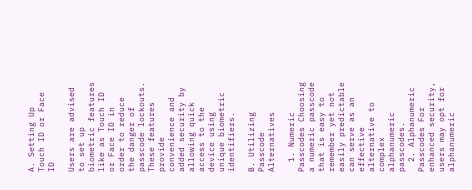A. Setting Up Touch ID or Face ID

Users are advised to set up biometric features like as Touch ID or Face ID in order to reduce the danger of passcode lockouts. These features provide convenience and added security by allowing quick access to the device using unique biometric identifiers.

B. Utilizing Passcode Alternatives

  1. Numeric Passcodes Choosing a numeric passcode that is easy to remember yet not easily predictable can serve as an effective alternative to complex alphanumeric passcodes.
  2. Alphanumeric Passcodes For enhanced security, users may opt for alphanumeric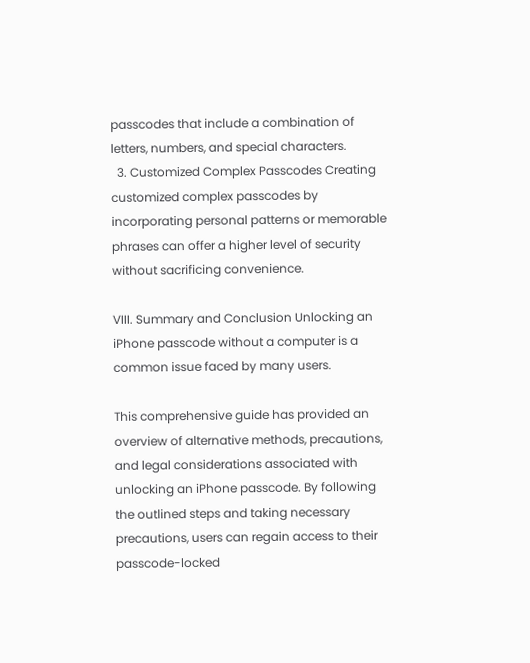passcodes that include a combination of letters, numbers, and special characters.
  3. Customized Complex Passcodes Creating customized complex passcodes by incorporating personal patterns or memorable phrases can offer a higher level of security without sacrificing convenience.

VIII. Summary and Conclusion Unlocking an iPhone passcode without a computer is a common issue faced by many users.

This comprehensive guide has provided an overview of alternative methods, precautions, and legal considerations associated with unlocking an iPhone passcode. By following the outlined steps and taking necessary precautions, users can regain access to their passcode-locked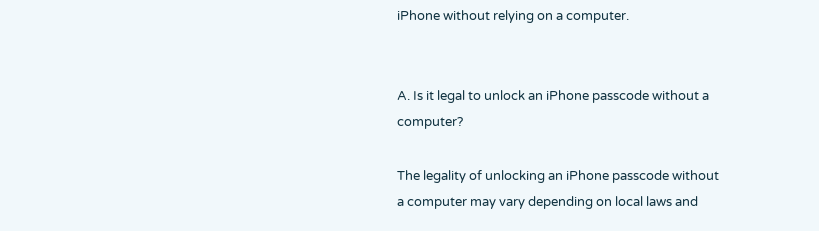iPhone without relying on a computer.


A. Is it legal to unlock an iPhone passcode without a computer?

The legality of unlocking an iPhone passcode without a computer may vary depending on local laws and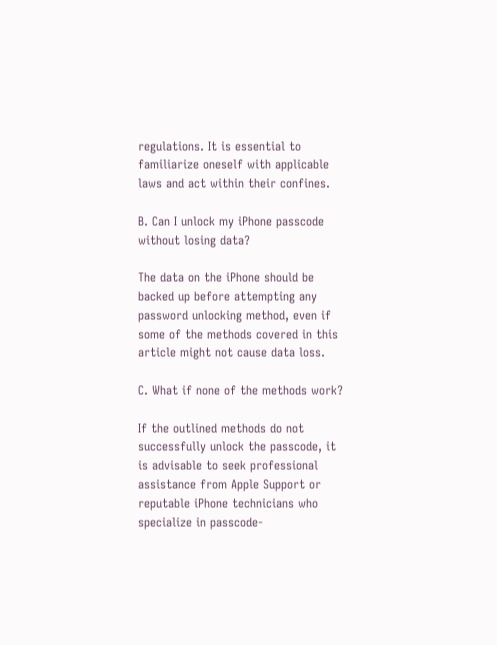regulations. It is essential to familiarize oneself with applicable laws and act within their confines.

B. Can I unlock my iPhone passcode without losing data?

The data on the iPhone should be backed up before attempting any password unlocking method, even if some of the methods covered in this article might not cause data loss.

C. What if none of the methods work?

If the outlined methods do not successfully unlock the passcode, it is advisable to seek professional assistance from Apple Support or reputable iPhone technicians who specialize in passcode-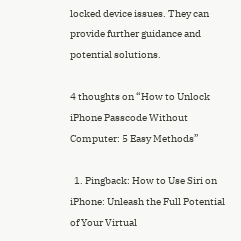locked device issues. They can provide further guidance and potential solutions.

4 thoughts on “How to Unlock iPhone Passcode Without Computer: 5 Easy Methods”

  1. Pingback: How to Use Siri on iPhone: Unleash the Full Potential of Your Virtual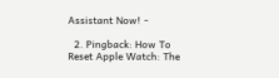Assistant Now! -

  2. Pingback: How To Reset Apple Watch: The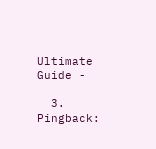Ultimate Guide -

  3. Pingback: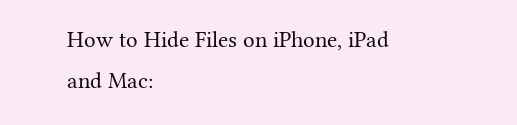How to Hide Files on iPhone, iPad and Mac: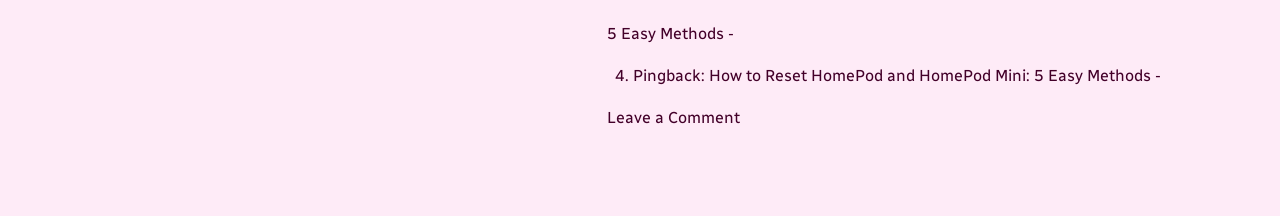5 Easy Methods -

  4. Pingback: How to Reset HomePod and HomePod Mini: 5 Easy Methods -

Leave a Comment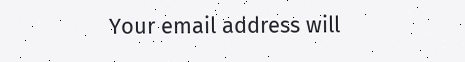Your email address will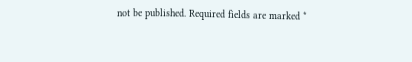not be published. Required fields are marked *